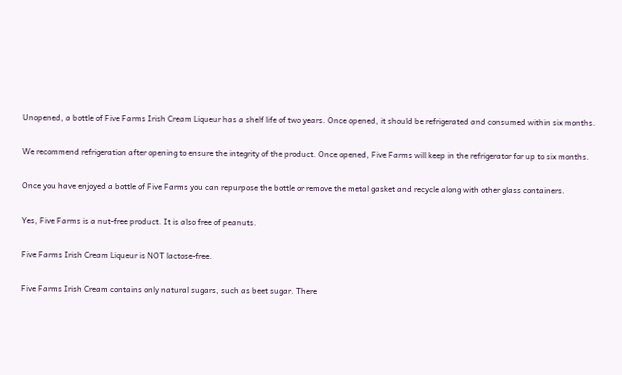Unopened, a bottle of Five Farms Irish Cream Liqueur has a shelf life of two years. Once opened, it should be refrigerated and consumed within six months.

We recommend refrigeration after opening to ensure the integrity of the product. Once opened, Five Farms will keep in the refrigerator for up to six months.

Once you have enjoyed a bottle of Five Farms you can repurpose the bottle or remove the metal gasket and recycle along with other glass containers.

Yes, Five Farms is a nut-free product. It is also free of peanuts.

Five Farms Irish Cream Liqueur is NOT lactose-free.

Five Farms Irish Cream contains only natural sugars, such as beet sugar. There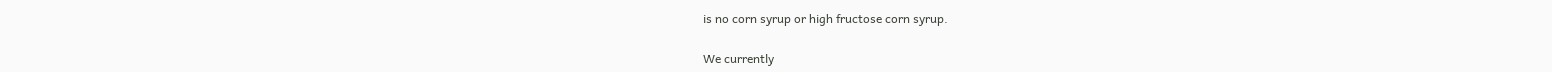is no corn syrup or high fructose corn syrup.

We currently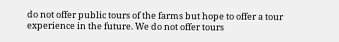do not offer public tours of the farms but hope to offer a tour experience in the future. We do not offer tours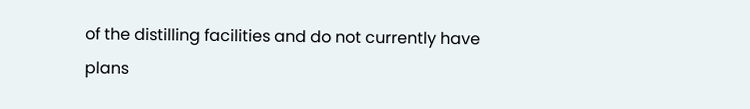of the distilling facilities and do not currently have plans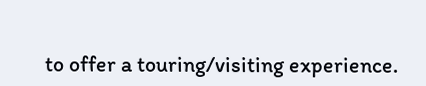to offer a touring/visiting experience.